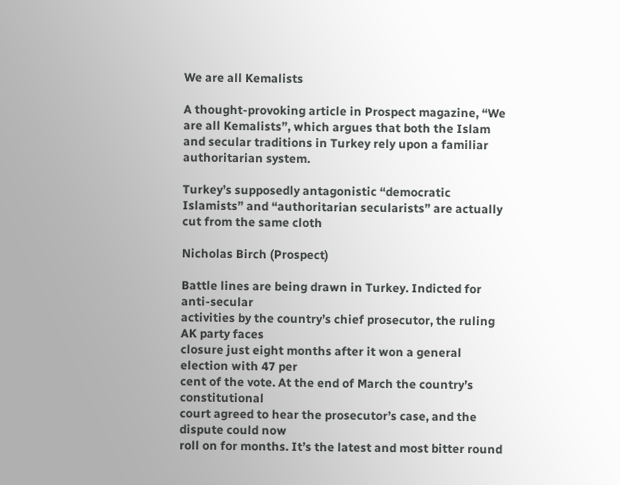We are all Kemalists

A thought-provoking article in Prospect magazine, “We are all Kemalists”, which argues that both the Islam and secular traditions in Turkey rely upon a familiar authoritarian system.

Turkey’s supposedly antagonistic “democratic Islamists” and “authoritarian secularists” are actually cut from the same cloth

Nicholas Birch (Prospect)

Battle lines are being drawn in Turkey. Indicted for anti-secular
activities by the country’s chief prosecutor, the ruling AK party faces
closure just eight months after it won a general election with 47 per
cent of the vote. At the end of March the country’s constitutional
court agreed to hear the prosecutor’s case, and the dispute could now
roll on for months. It’s the latest and most bitter round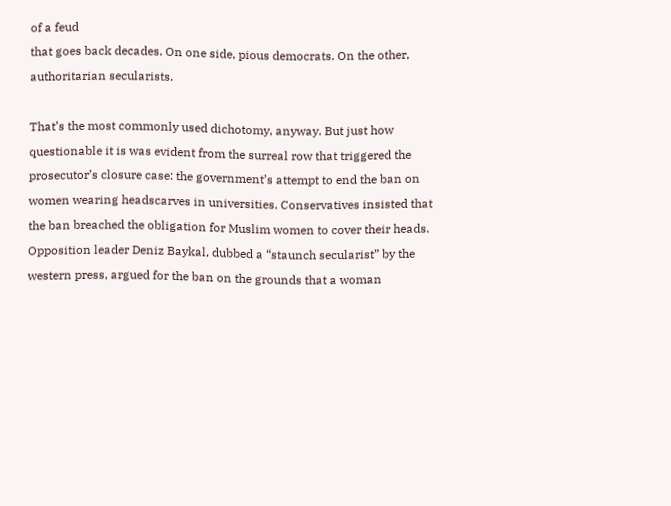of a feud
that goes back decades. On one side, pious democrats. On the other,
authoritarian secularists.

That’s the most commonly used dichotomy, anyway. But just how
questionable it is was evident from the surreal row that triggered the
prosecutor’s closure case: the government’s attempt to end the ban on
women wearing headscarves in universities. Conservatives insisted that
the ban breached the obligation for Muslim women to cover their heads.
Opposition leader Deniz Baykal, dubbed a “staunch secularist” by the
western press, argued for the ban on the grounds that a woman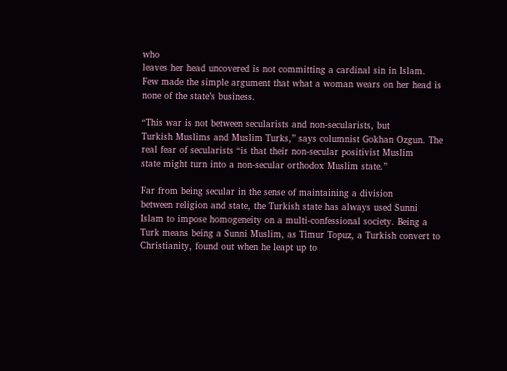who
leaves her head uncovered is not committing a cardinal sin in Islam.
Few made the simple argument that what a woman wears on her head is
none of the state’s business.

“This war is not between secularists and non-secularists, but
Turkish Muslims and Muslim Turks,” says columnist Gokhan Ozgun. The
real fear of secularists “is that their non-secular positivist Muslim
state might turn into a non-secular orthodox Muslim state.”

Far from being secular in the sense of maintaining a division
between religion and state, the Turkish state has always used Sunni
Islam to impose homogeneity on a multi-confessional society. Being a
Turk means being a Sunni Muslim, as Timur Topuz, a Turkish convert to
Christianity, found out when he leapt up to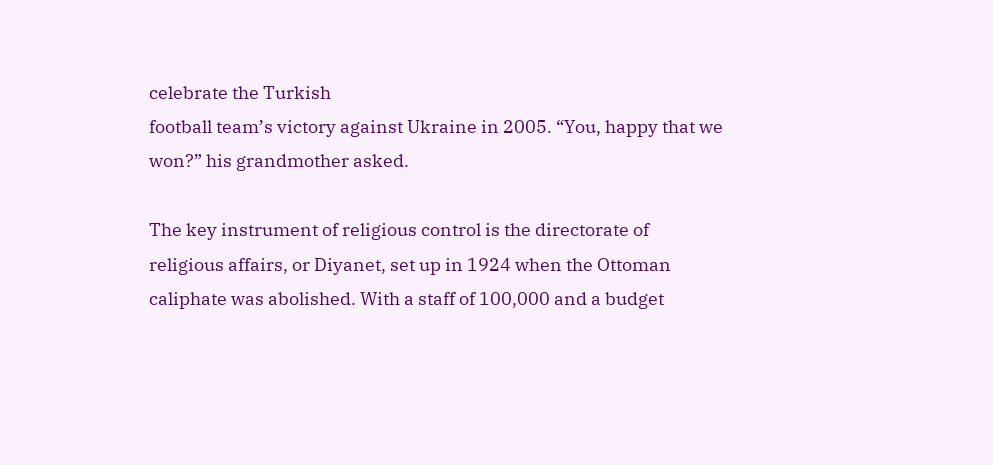celebrate the Turkish
football team’s victory against Ukraine in 2005. “You, happy that we
won?” his grandmother asked.

The key instrument of religious control is the directorate of
religious affairs, or Diyanet, set up in 1924 when the Ottoman
caliphate was abolished. With a staff of 100,000 and a budget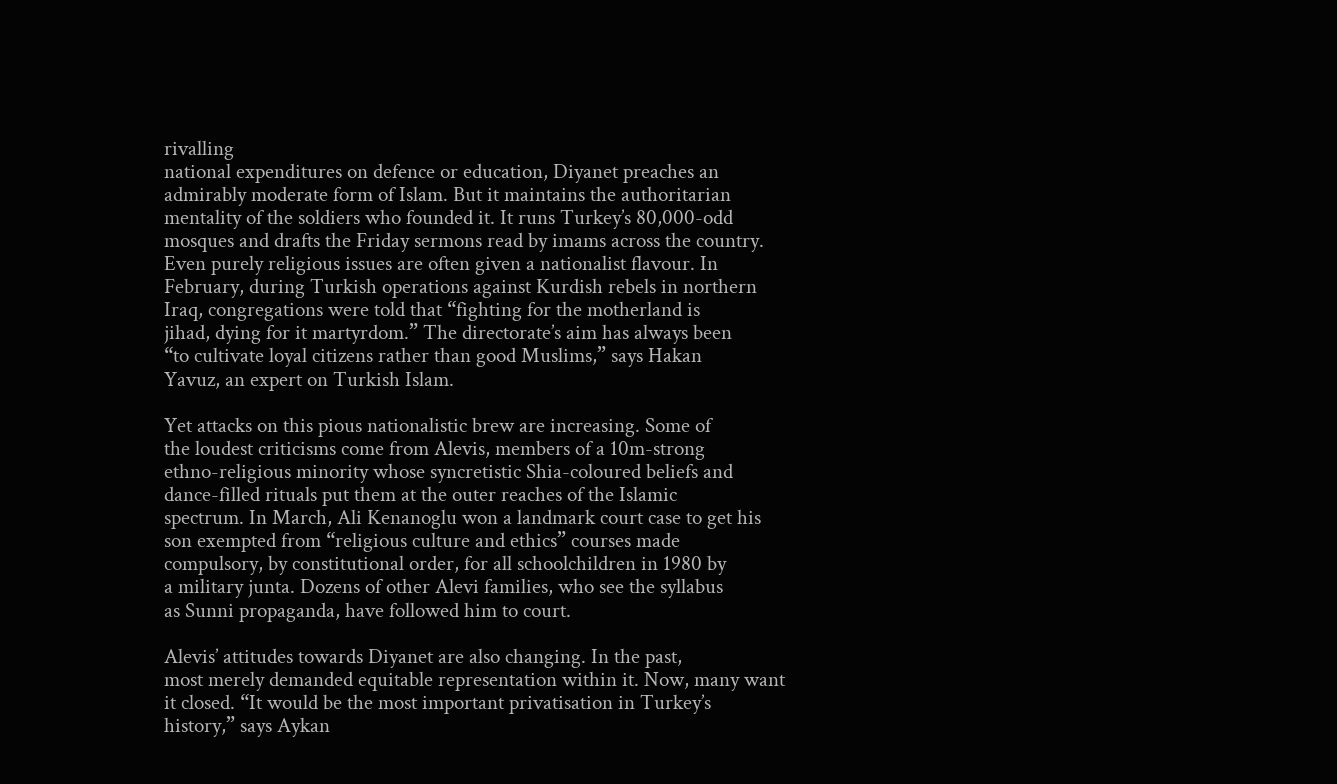rivalling
national expenditures on defence or education, Diyanet preaches an
admirably moderate form of Islam. But it maintains the authoritarian
mentality of the soldiers who founded it. It runs Turkey’s 80,000-odd
mosques and drafts the Friday sermons read by imams across the country.
Even purely religious issues are often given a nationalist flavour. In
February, during Turkish operations against Kurdish rebels in northern
Iraq, congregations were told that “fighting for the motherland is
jihad, dying for it martyrdom.” The directorate’s aim has always been
“to cultivate loyal citizens rather than good Muslims,” says Hakan
Yavuz, an expert on Turkish Islam.

Yet attacks on this pious nationalistic brew are increasing. Some of
the loudest criticisms come from Alevis, members of a 10m-strong
ethno-religious minority whose syncretistic Shia-coloured beliefs and
dance-filled rituals put them at the outer reaches of the Islamic
spectrum. In March, Ali Kenanoglu won a landmark court case to get his
son exempted from “religious culture and ethics” courses made
compulsory, by constitutional order, for all schoolchildren in 1980 by
a military junta. Dozens of other Alevi families, who see the syllabus
as Sunni propaganda, have followed him to court.

Alevis’ attitudes towards Diyanet are also changing. In the past,
most merely demanded equitable representation within it. Now, many want
it closed. “It would be the most important privatisation in Turkey’s
history,” says Aykan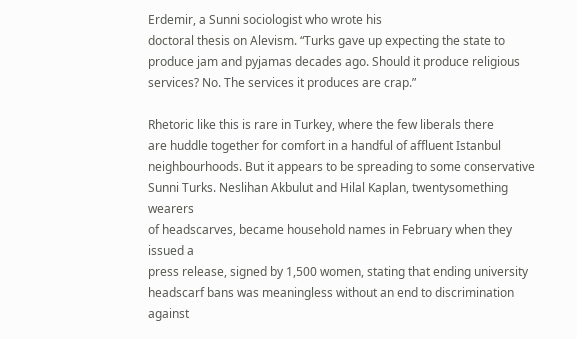Erdemir, a Sunni sociologist who wrote his
doctoral thesis on Alevism. “Turks gave up expecting the state to
produce jam and pyjamas decades ago. Should it produce religious
services? No. The services it produces are crap.”

Rhetoric like this is rare in Turkey, where the few liberals there
are huddle together for comfort in a handful of affluent Istanbul
neighbourhoods. But it appears to be spreading to some conservative
Sunni Turks. Neslihan Akbulut and Hilal Kaplan, twentysomething wearers
of headscarves, became household names in February when they issued a
press release, signed by 1,500 women, stating that ending university
headscarf bans was meaningless without an end to discrimination against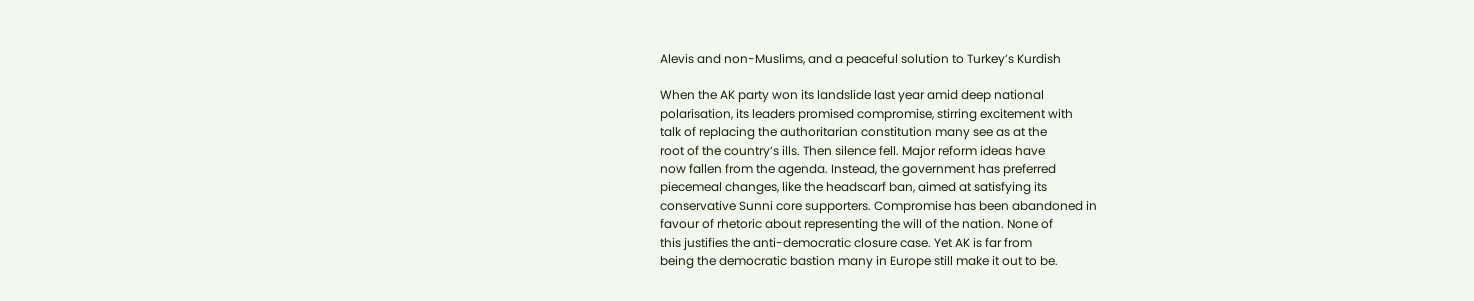Alevis and non-Muslims, and a peaceful solution to Turkey’s Kurdish

When the AK party won its landslide last year amid deep national
polarisation, its leaders promised compromise, stirring excitement with
talk of replacing the authoritarian constitution many see as at the
root of the country’s ills. Then silence fell. Major reform ideas have
now fallen from the agenda. Instead, the government has preferred
piecemeal changes, like the headscarf ban, aimed at satisfying its
conservative Sunni core supporters. Compromise has been abandoned in
favour of rhetoric about representing the will of the nation. None of
this justifies the anti-democratic closure case. Yet AK is far from
being the democratic bastion many in Europe still make it out to be.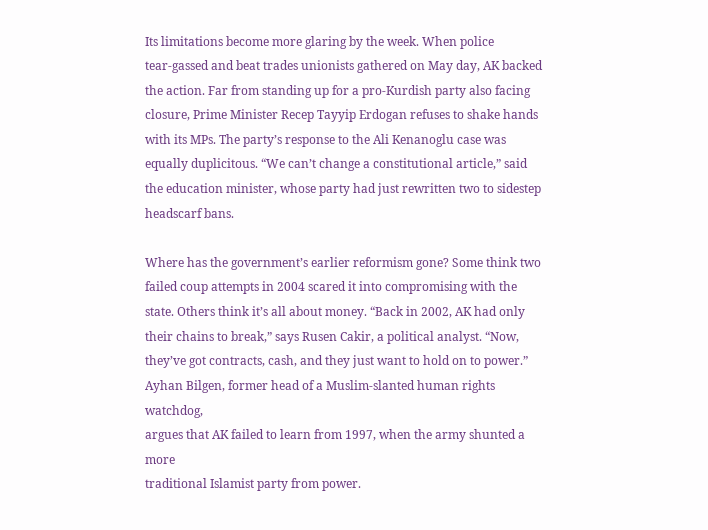Its limitations become more glaring by the week. When police
tear-gassed and beat trades unionists gathered on May day, AK backed
the action. Far from standing up for a pro-Kurdish party also facing
closure, Prime Minister Recep Tayyip Erdogan refuses to shake hands
with its MPs. The party’s response to the Ali Kenanoglu case was
equally duplicitous. “We can’t change a constitutional article,” said
the education minister, whose party had just rewritten two to sidestep
headscarf bans.

Where has the government’s earlier reformism gone? Some think two
failed coup attempts in 2004 scared it into compromising with the
state. Others think it’s all about money. “Back in 2002, AK had only
their chains to break,” says Rusen Cakir, a political analyst. “Now,
they’ve got contracts, cash, and they just want to hold on to power.”
Ayhan Bilgen, former head of a Muslim-slanted human rights watchdog,
argues that AK failed to learn from 1997, when the army shunted a more
traditional Islamist party from power.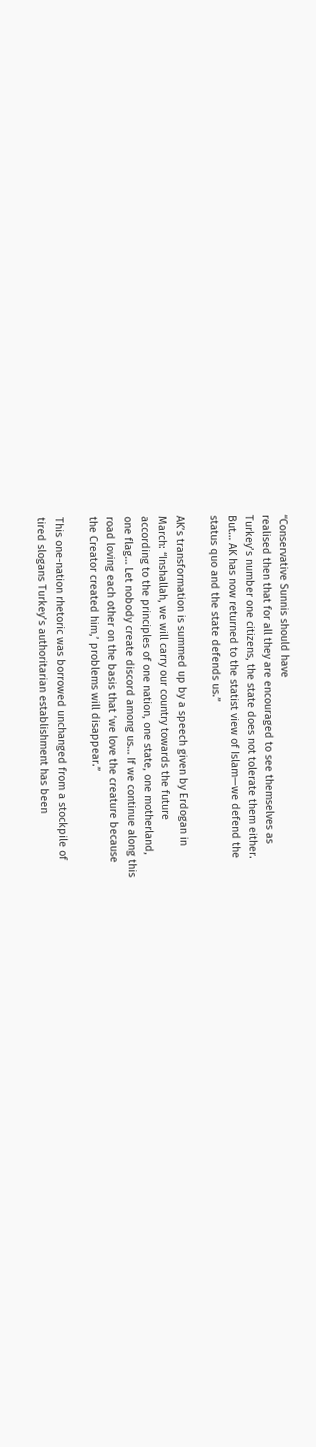“Conservative Sunnis should have
realised then that for all they are encouraged to see themselves as
Turkey’s number one citizens, the state does not tolerate them either.
But… AK has now returned to the statist view of Islam—we defend the
status quo and the state defends us.”

AK’s transformation is summed up by a speech given by Erdogan in
March: “Inshallah, we will carry our country towards the future
according to the principles of one nation, one state, one motherland,
one flag… Let nobody create discord among us… If we continue along this
road loving each other on the basis that ‘we love the creature because
the Creator created him,’ problems will disappear.”

This one-nation rhetoric was borrowed unchanged from a stockpile of
tired slogans Turkey’s authoritarian establishment has been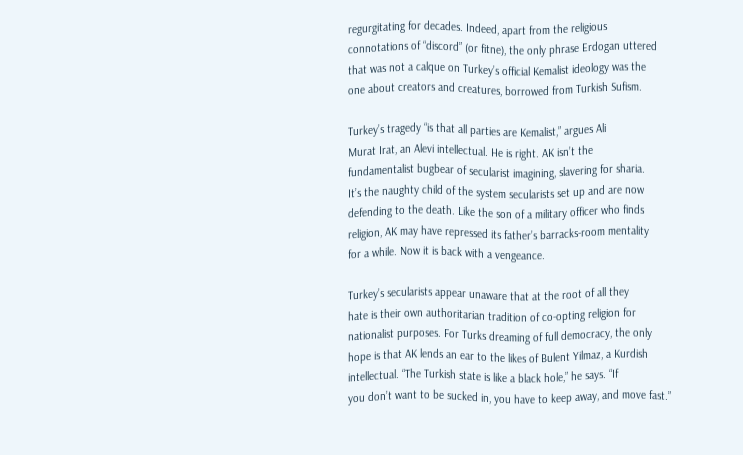regurgitating for decades. Indeed, apart from the religious
connotations of “discord” (or fitne), the only phrase Erdogan uttered
that was not a calque on Turkey’s official Kemalist ideology was the
one about creators and creatures, borrowed from Turkish Sufism.

Turkey’s tragedy “is that all parties are Kemalist,” argues Ali
Murat Irat, an Alevi intellectual. He is right. AK isn’t the
fundamentalist bugbear of secularist imagining, slavering for sharia.
It’s the naughty child of the system secularists set up and are now
defending to the death. Like the son of a military officer who finds
religion, AK may have repressed its father’s barracks-room mentality
for a while. Now it is back with a vengeance.

Turkey’s secularists appear unaware that at the root of all they
hate is their own authoritarian tradition of co-opting religion for
nationalist purposes. For Turks dreaming of full democracy, the only
hope is that AK lends an ear to the likes of Bulent Yilmaz, a Kurdish
intellectual. “The Turkish state is like a black hole,” he says. “If
you don’t want to be sucked in, you have to keep away, and move fast.”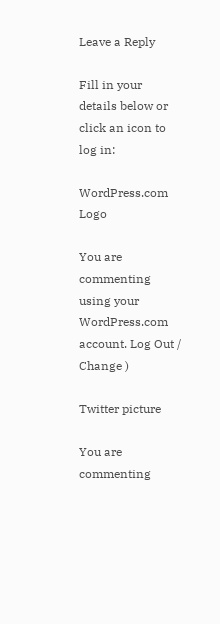Leave a Reply

Fill in your details below or click an icon to log in:

WordPress.com Logo

You are commenting using your WordPress.com account. Log Out / Change )

Twitter picture

You are commenting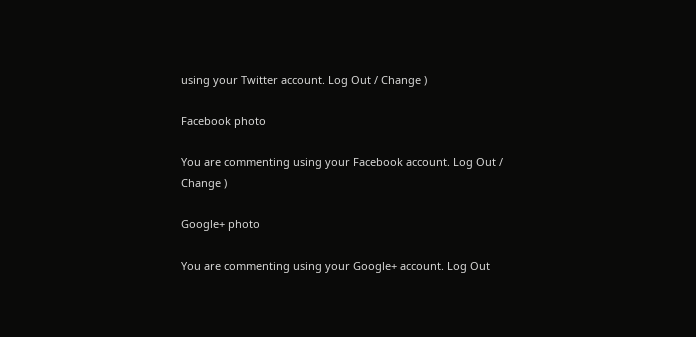using your Twitter account. Log Out / Change )

Facebook photo

You are commenting using your Facebook account. Log Out / Change )

Google+ photo

You are commenting using your Google+ account. Log Out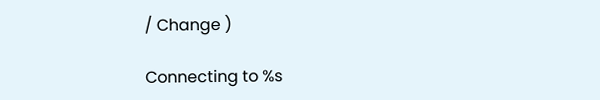/ Change )

Connecting to %s